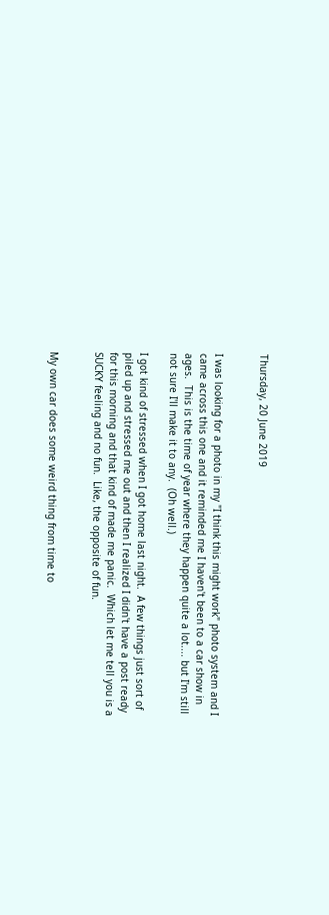Thursday, 20 June 2019


I was looking for a photo in my "I think this might work" photo system and I came across this one and it reminded me I haven't been to a car show in ages.  This is the time of year where they happen quite a lot.... but I'm still not sure I'll make it to any.  (Oh well.)

I got kind of stressed when I got home last night.  A few things just sort of piled up and stressed me out and then I realized I didn't have a post ready for this morning and that kind of made me panic.  Which let me tell you is a SUCKY feeling and no fun.  Like, the opposite of fun.


My own car does some weird thing from time to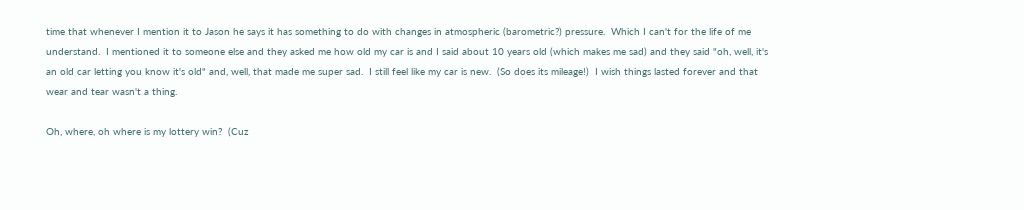time that whenever I mention it to Jason he says it has something to do with changes in atmospheric (barometric?) pressure.  Which I can't for the life of me understand.  I mentioned it to someone else and they asked me how old my car is and I said about 10 years old (which makes me sad) and they said "oh, well, it's an old car letting you know it's old" and, well, that made me super sad.  I still feel like my car is new.  (So does its mileage!)  I wish things lasted forever and that wear and tear wasn't a thing.

Oh, where, oh where is my lottery win?  (Cuz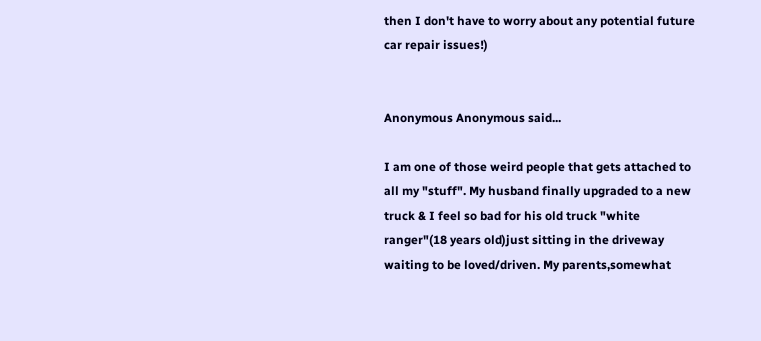then I don't have to worry about any potential future car repair issues!)


Anonymous Anonymous said...

I am one of those weird people that gets attached to all my "stuff". My husband finally upgraded to a new truck & I feel so bad for his old truck "white ranger"(18 years old)just sitting in the driveway waiting to be loved/driven. My parents,somewhat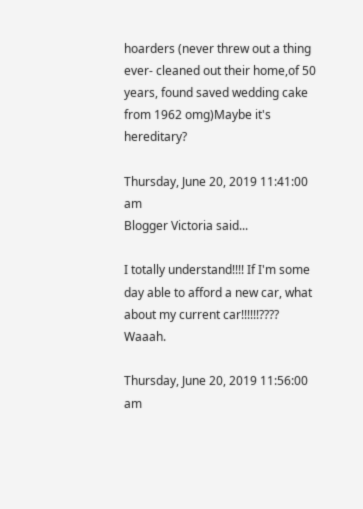hoarders (never threw out a thing ever- cleaned out their home,of 50 years, found saved wedding cake from 1962 omg)Maybe it's hereditary?

Thursday, June 20, 2019 11:41:00 am
Blogger Victoria said...

I totally understand!!!! If I'm some day able to afford a new car, what about my current car!!!!!!???? Waaah.

Thursday, June 20, 2019 11:56:00 am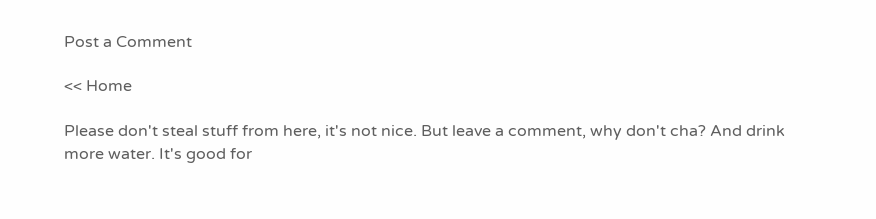Post a Comment

<< Home

Please don't steal stuff from here, it's not nice. But leave a comment, why don't cha? And drink more water. It's good for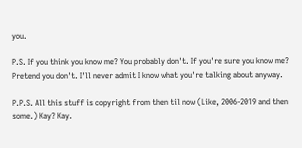you.

P.S. If you think you know me? You probably don't. If you're sure you know me? Pretend you don't. I'll never admit I know what you're talking about anyway.

P.P.S. All this stuff is copyright from then til now (Like, 2006-2019 and then some.) Kay? Kay.